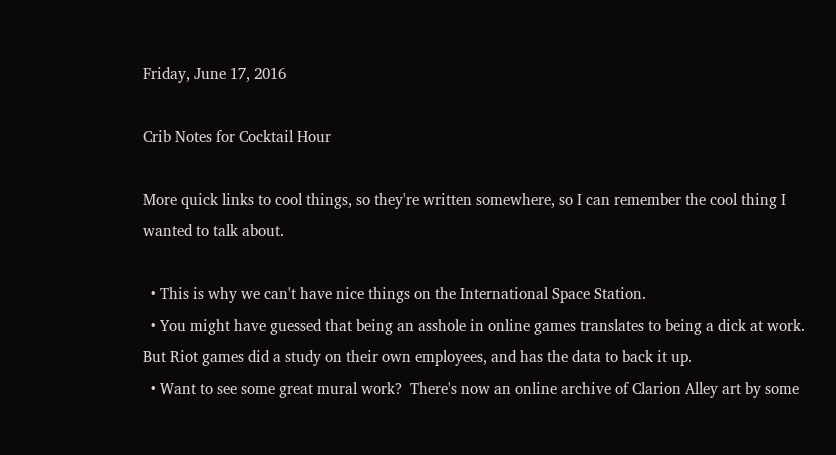Friday, June 17, 2016

Crib Notes for Cocktail Hour

More quick links to cool things, so they're written somewhere, so I can remember the cool thing I wanted to talk about.

  • This is why we can't have nice things on the International Space Station.
  • You might have guessed that being an asshole in online games translates to being a dick at work.  But Riot games did a study on their own employees, and has the data to back it up.
  • Want to see some great mural work?  There's now an online archive of Clarion Alley art by some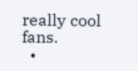really cool fans.
  •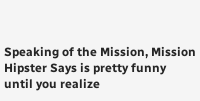Speaking of the Mission, Mission Hipster Says is pretty funny until you realize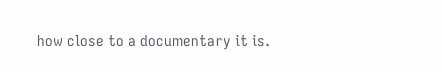how close to a documentary it is.